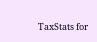TaxStats for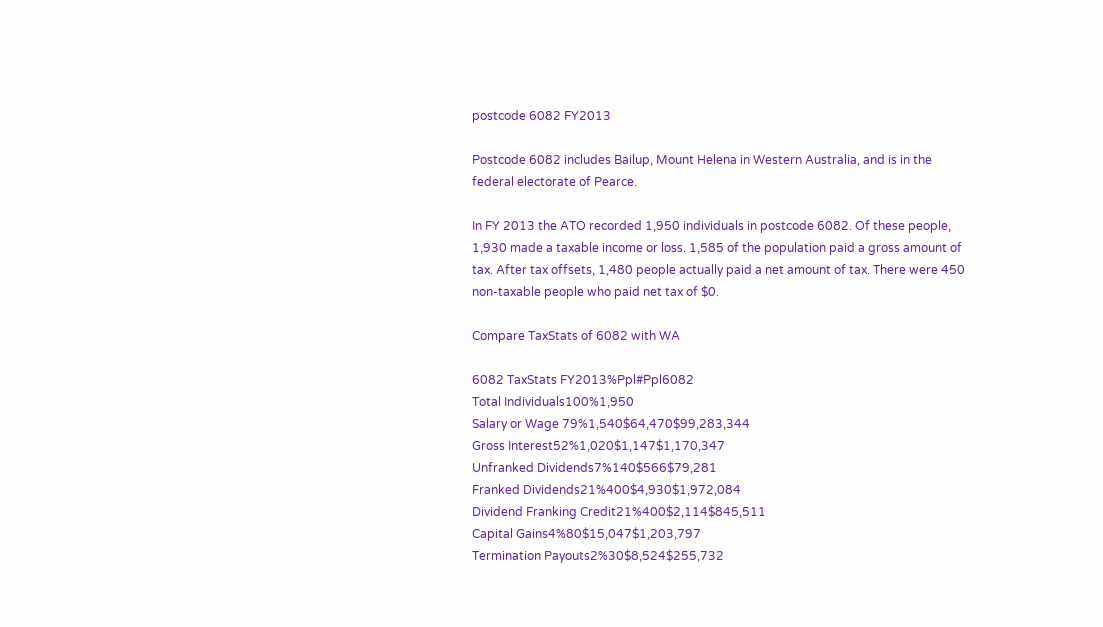postcode 6082 FY2013

Postcode 6082 includes Bailup, Mount Helena in Western Australia, and is in the federal electorate of Pearce.

In FY 2013 the ATO recorded 1,950 individuals in postcode 6082. Of these people, 1,930 made a taxable income or loss. 1,585 of the population paid a gross amount of tax. After tax offsets, 1,480 people actually paid a net amount of tax. There were 450 non-taxable people who paid net tax of $0.

Compare TaxStats of 6082 with WA

6082 TaxStats FY2013%Ppl#Ppl6082
Total Individuals100%1,950
Salary or Wage 79%1,540$64,470$99,283,344
Gross Interest52%1,020$1,147$1,170,347
Unfranked Dividends7%140$566$79,281
Franked Dividends21%400$4,930$1,972,084
Dividend Franking Credit21%400$2,114$845,511
Capital Gains4%80$15,047$1,203,797
Termination Payouts2%30$8,524$255,732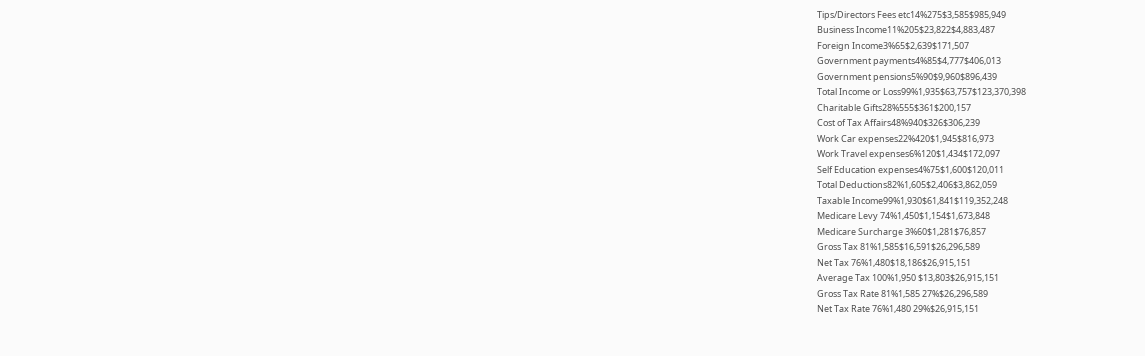Tips/Directors Fees etc14%275$3,585$985,949
Business Income11%205$23,822$4,883,487
Foreign Income3%65$2,639$171,507
Government payments4%85$4,777$406,013
Government pensions5%90$9,960$896,439
Total Income or Loss99%1,935$63,757$123,370,398
Charitable Gifts28%555$361$200,157
Cost of Tax Affairs48%940$326$306,239
Work Car expenses22%420$1,945$816,973
Work Travel expenses6%120$1,434$172,097
Self Education expenses4%75$1,600$120,011
Total Deductions82%1,605$2,406$3,862,059
Taxable Income99%1,930$61,841$119,352,248
Medicare Levy 74%1,450$1,154$1,673,848
Medicare Surcharge 3%60$1,281$76,857
Gross Tax 81%1,585$16,591$26,296,589
Net Tax 76%1,480$18,186$26,915,151
Average Tax 100%1,950 $13,803$26,915,151
Gross Tax Rate 81%1,585 27%$26,296,589
Net Tax Rate 76%1,480 29%$26,915,151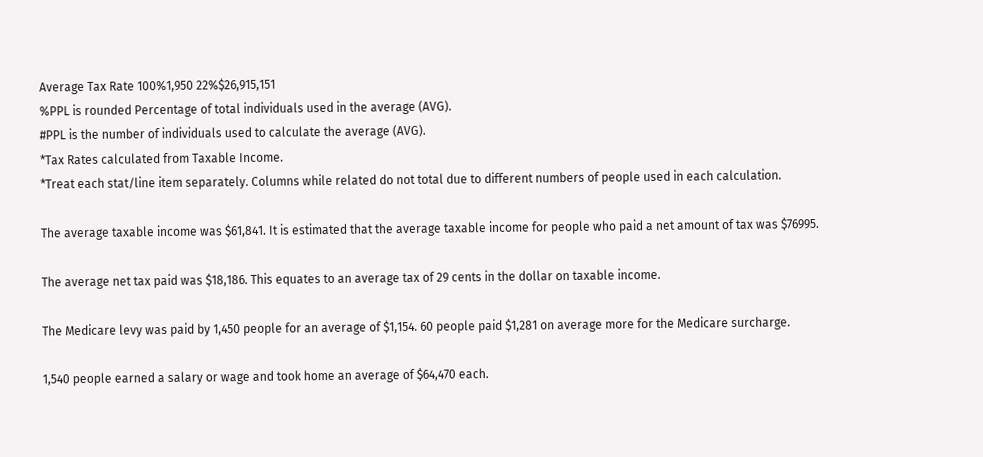Average Tax Rate 100%1,950 22%$26,915,151
%PPL is rounded Percentage of total individuals used in the average (AVG).
#PPL is the number of individuals used to calculate the average (AVG).
*Tax Rates calculated from Taxable Income.
*Treat each stat/line item separately. Columns while related do not total due to different numbers of people used in each calculation.

The average taxable income was $61,841. It is estimated that the average taxable income for people who paid a net amount of tax was $76995.

The average net tax paid was $18,186. This equates to an average tax of 29 cents in the dollar on taxable income.

The Medicare levy was paid by 1,450 people for an average of $1,154. 60 people paid $1,281 on average more for the Medicare surcharge.

1,540 people earned a salary or wage and took home an average of $64,470 each.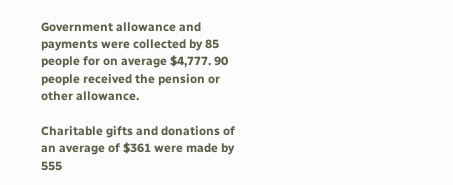Government allowance and payments were collected by 85 people for on average $4,777. 90 people received the pension or other allowance.

Charitable gifts and donations of an average of $361 were made by 555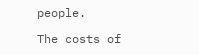people.

The costs of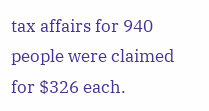tax affairs for 940 people were claimed for $326 each.